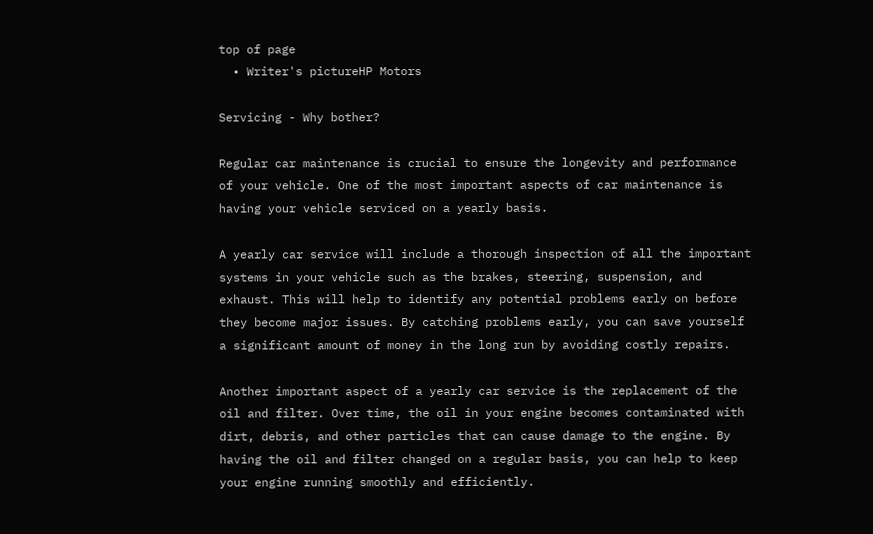top of page
  • Writer's pictureHP Motors

Servicing - Why bother?

Regular car maintenance is crucial to ensure the longevity and performance of your vehicle. One of the most important aspects of car maintenance is having your vehicle serviced on a yearly basis.

A yearly car service will include a thorough inspection of all the important systems in your vehicle such as the brakes, steering, suspension, and exhaust. This will help to identify any potential problems early on before they become major issues. By catching problems early, you can save yourself a significant amount of money in the long run by avoiding costly repairs.

Another important aspect of a yearly car service is the replacement of the oil and filter. Over time, the oil in your engine becomes contaminated with dirt, debris, and other particles that can cause damage to the engine. By having the oil and filter changed on a regular basis, you can help to keep your engine running smoothly and efficiently.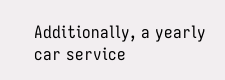Additionally, a yearly car service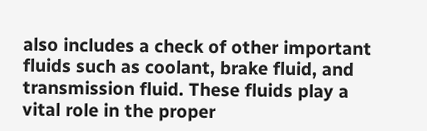also includes a check of other important fluids such as coolant, brake fluid, and transmission fluid. These fluids play a vital role in the proper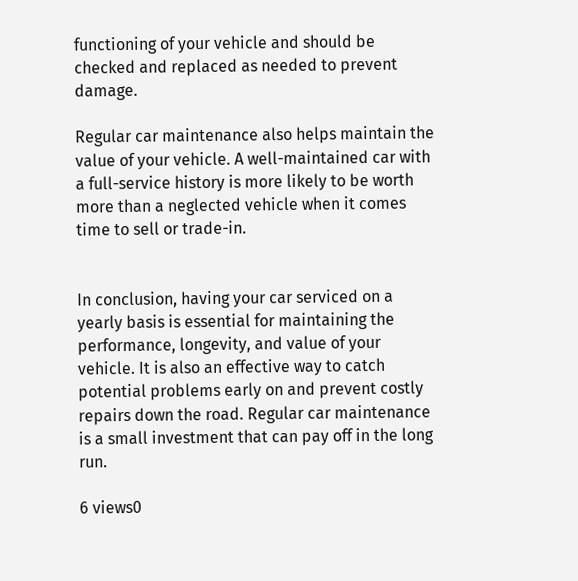functioning of your vehicle and should be checked and replaced as needed to prevent damage.

Regular car maintenance also helps maintain the value of your vehicle. A well-maintained car with a full-service history is more likely to be worth more than a neglected vehicle when it comes time to sell or trade-in.


In conclusion, having your car serviced on a yearly basis is essential for maintaining the performance, longevity, and value of your vehicle. It is also an effective way to catch potential problems early on and prevent costly repairs down the road. Regular car maintenance is a small investment that can pay off in the long run.

6 views0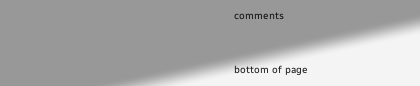comments


bottom of page